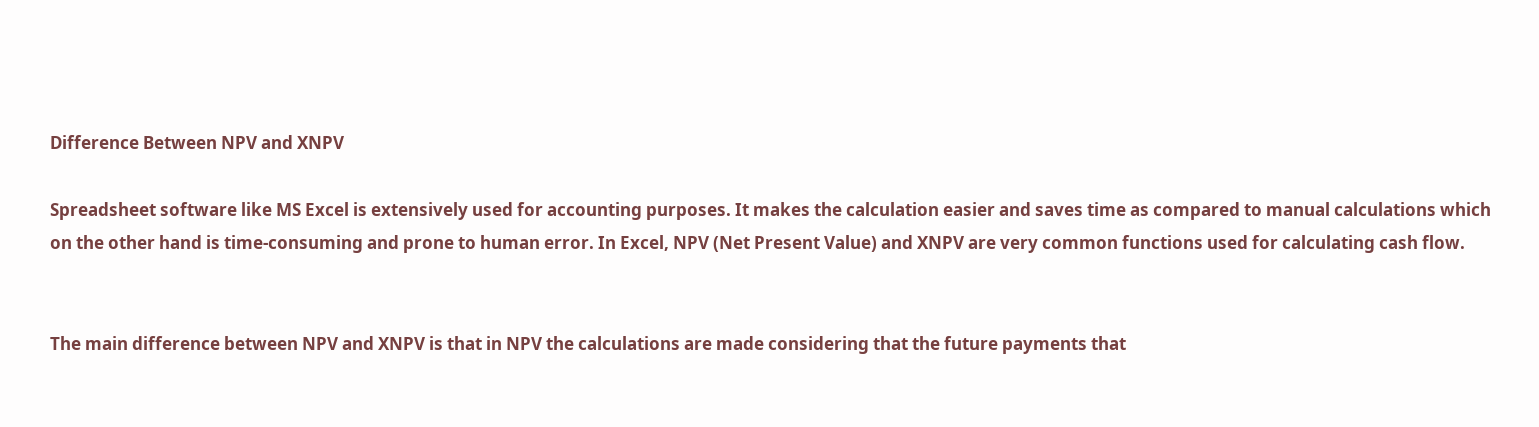Difference Between NPV and XNPV

Spreadsheet software like MS Excel is extensively used for accounting purposes. It makes the calculation easier and saves time as compared to manual calculations which on the other hand is time-consuming and prone to human error. In Excel, NPV (Net Present Value) and XNPV are very common functions used for calculating cash flow.


The main difference between NPV and XNPV is that in NPV the calculations are made considering that the future payments that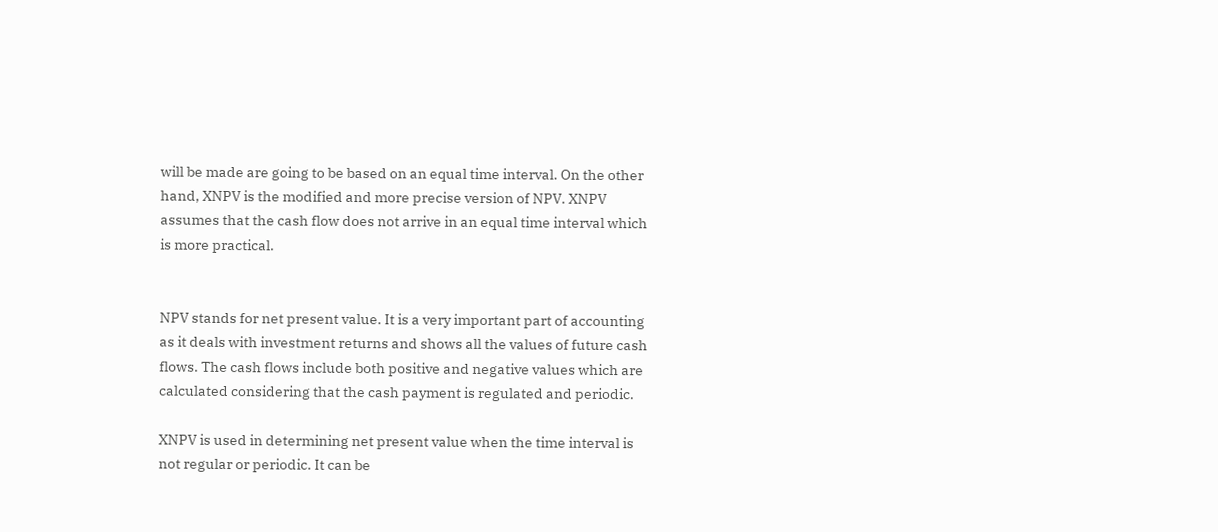will be made are going to be based on an equal time interval. On the other hand, XNPV is the modified and more precise version of NPV. XNPV assumes that the cash flow does not arrive in an equal time interval which is more practical.


NPV stands for net present value. It is a very important part of accounting as it deals with investment returns and shows all the values of future cash flows. The cash flows include both positive and negative values which are calculated considering that the cash payment is regulated and periodic.

XNPV is used in determining net present value when the time interval is not regular or periodic. It can be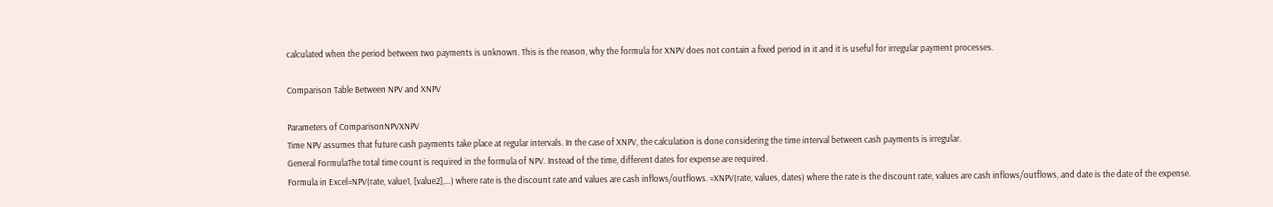calculated when the period between two payments is unknown. This is the reason, why the formula for XNPV does not contain a fixed period in it and it is useful for irregular payment processes.

Comparison Table Between NPV and XNPV

Parameters of ComparisonNPVXNPV
Time NPV assumes that future cash payments take place at regular intervals. In the case of XNPV, the calculation is done considering the time interval between cash payments is irregular.
General FormulaThe total time count is required in the formula of NPV. Instead of the time, different dates for expense are required.
Formula in Excel=NPV(rate, value1, [value2],…) where rate is the discount rate and values are cash inflows/outflows. =XNPV(rate, values, dates) where the rate is the discount rate, values are cash inflows/outflows, and date is the date of the expense.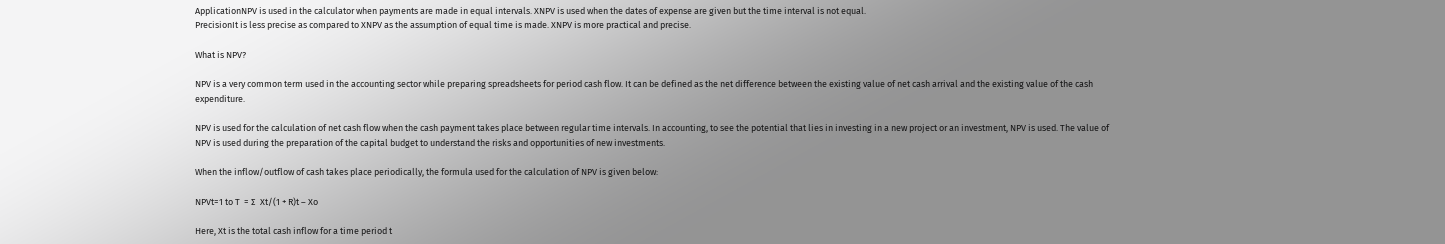ApplicationNPV is used in the calculator when payments are made in equal intervals. XNPV is used when the dates of expense are given but the time interval is not equal.
PrecisionIt is less precise as compared to XNPV as the assumption of equal time is made. XNPV is more practical and precise.

What is NPV?

NPV is a very common term used in the accounting sector while preparing spreadsheets for period cash flow. It can be defined as the net difference between the existing value of net cash arrival and the existing value of the cash expenditure.

NPV is used for the calculation of net cash flow when the cash payment takes place between regular time intervals. In accounting, to see the potential that lies in investing in a new project or an investment, NPV is used. The value of NPV is used during the preparation of the capital budget to understand the risks and opportunities of new investments.

When the inflow/outflow of cash takes place periodically, the formula used for the calculation of NPV is given below:

NPVt=1 to T  = ∑  Xt/(1 + R)t – Xo

Here, Xt is the total cash inflow for a time period t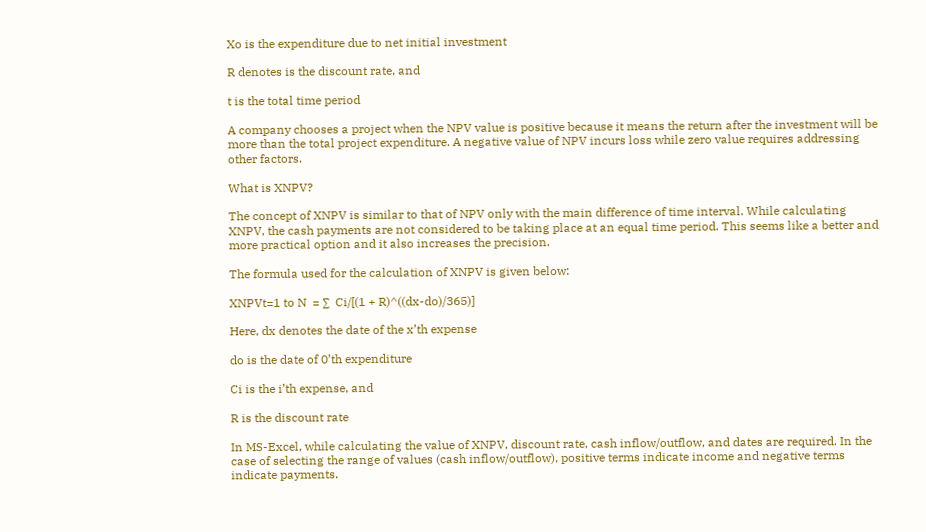Xo is the expenditure due to net initial investment

R denotes is the discount rate, and

t is the total time period

A company chooses a project when the NPV value is positive because it means the return after the investment will be more than the total project expenditure. A negative value of NPV incurs loss while zero value requires addressing other factors.

What is XNPV?

The concept of XNPV is similar to that of NPV only with the main difference of time interval. While calculating XNPV, the cash payments are not considered to be taking place at an equal time period. This seems like a better and more practical option and it also increases the precision.

The formula used for the calculation of XNPV is given below:

XNPVt=1 to N  = ∑  Ci/[(1 + R)^((dx-do)/365)]

Here, dx denotes the date of the x’th expense

do is the date of 0’th expenditure

Ci is the i’th expense, and

R is the discount rate

In MS-Excel, while calculating the value of XNPV, discount rate, cash inflow/outflow, and dates are required. In the case of selecting the range of values (cash inflow/outflow), positive terms indicate income and negative terms indicate payments.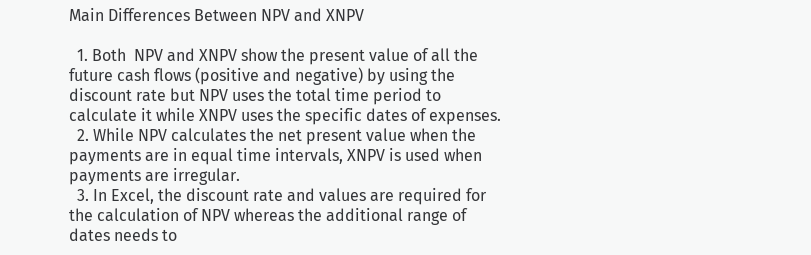Main Differences Between NPV and XNPV

  1. Both  NPV and XNPV show the present value of all the future cash flows (positive and negative) by using the discount rate but NPV uses the total time period to calculate it while XNPV uses the specific dates of expenses.
  2. While NPV calculates the net present value when the payments are in equal time intervals, XNPV is used when payments are irregular.
  3. In Excel, the discount rate and values are required for the calculation of NPV whereas the additional range of dates needs to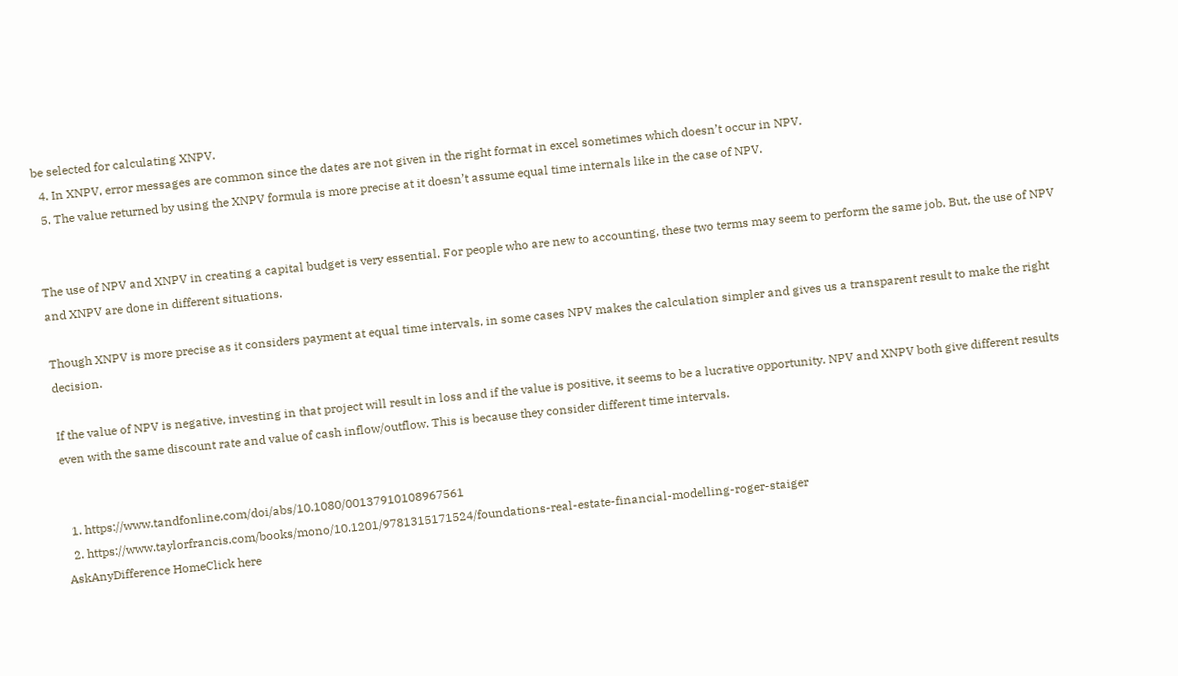be selected for calculating XNPV.
  4. In XNPV, error messages are common since the dates are not given in the right format in excel sometimes which doesn’t occur in NPV.
  5. The value returned by using the XNPV formula is more precise at it doesn’t assume equal time internals like in the case of NPV.


The use of NPV and XNPV in creating a capital budget is very essential. For people who are new to accounting, these two terms may seem to perform the same job. But, the use of NPV and XNPV are done in different situations.

Though XNPV is more precise as it considers payment at equal time intervals, in some cases NPV makes the calculation simpler and gives us a transparent result to make the right decision.

If the value of NPV is negative, investing in that project will result in loss and if the value is positive, it seems to be a lucrative opportunity. NPV and XNPV both give different results even with the same discount rate and value of cash inflow/outflow. This is because they consider different time intervals.


  1. https://www.tandfonline.com/doi/abs/10.1080/00137910108967561
  2. https://www.taylorfrancis.com/books/mono/10.1201/9781315171524/foundations-real-estate-financial-modelling-roger-staiger
AskAnyDifference HomeClick here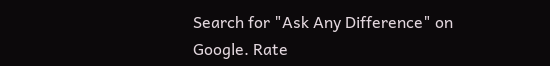Search for "Ask Any Difference" on Google. Rate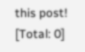this post!
[Total: 0]